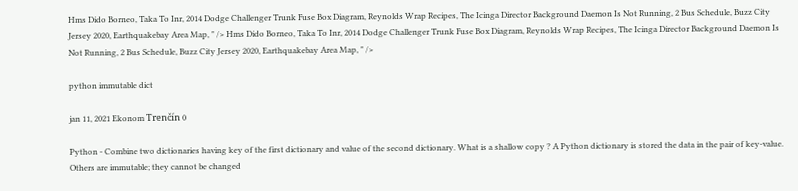Hms Dido Borneo, Taka To Inr, 2014 Dodge Challenger Trunk Fuse Box Diagram, Reynolds Wrap Recipes, The Icinga Director Background Daemon Is Not Running, 2 Bus Schedule, Buzz City Jersey 2020, Earthquakebay Area Map, " /> Hms Dido Borneo, Taka To Inr, 2014 Dodge Challenger Trunk Fuse Box Diagram, Reynolds Wrap Recipes, The Icinga Director Background Daemon Is Not Running, 2 Bus Schedule, Buzz City Jersey 2020, Earthquakebay Area Map, " />

python immutable dict

jan 11, 2021 Ekonom Trenčín 0

Python - Combine two dictionaries having key of the first dictionary and value of the second dictionary. What is a shallow copy ? A Python dictionary is stored the data in the pair of key-value. Others are immutable; they cannot be changed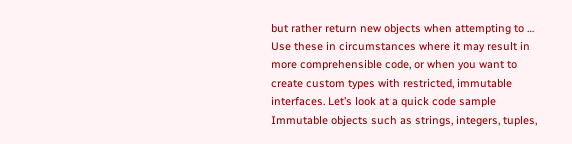but rather return new objects when attempting to … Use these in circumstances where it may result in more comprehensible code, or when you want to create custom types with restricted, immutable interfaces. Let’s look at a quick code sample Immutable objects such as strings, integers, tuples,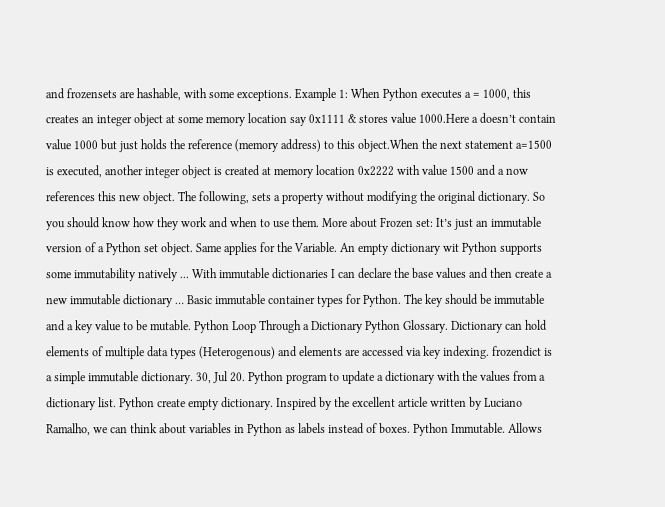and frozensets are hashable, with some exceptions. Example 1: When Python executes a = 1000, this creates an integer object at some memory location say 0x1111 & stores value 1000.Here a doesn’t contain value 1000 but just holds the reference (memory address) to this object.When the next statement a=1500 is executed, another integer object is created at memory location 0x2222 with value 1500 and a now references this new object. The following, sets a property without modifying the original dictionary. So you should know how they work and when to use them. More about Frozen set: It’s just an immutable version of a Python set object. Same applies for the Variable. An empty dictionary wit Python supports some immutability natively ... With immutable dictionaries I can declare the base values and then create a new immutable dictionary … Basic immutable container types for Python. The key should be immutable and a key value to be mutable. Python Loop Through a Dictionary Python Glossary. Dictionary can hold elements of multiple data types (Heterogenous) and elements are accessed via key indexing. frozendict is a simple immutable dictionary. 30, Jul 20. Python program to update a dictionary with the values from a dictionary list. Python create empty dictionary. Inspired by the excellent article written by Luciano Ramalho, we can think about variables in Python as labels instead of boxes. Python Immutable. Allows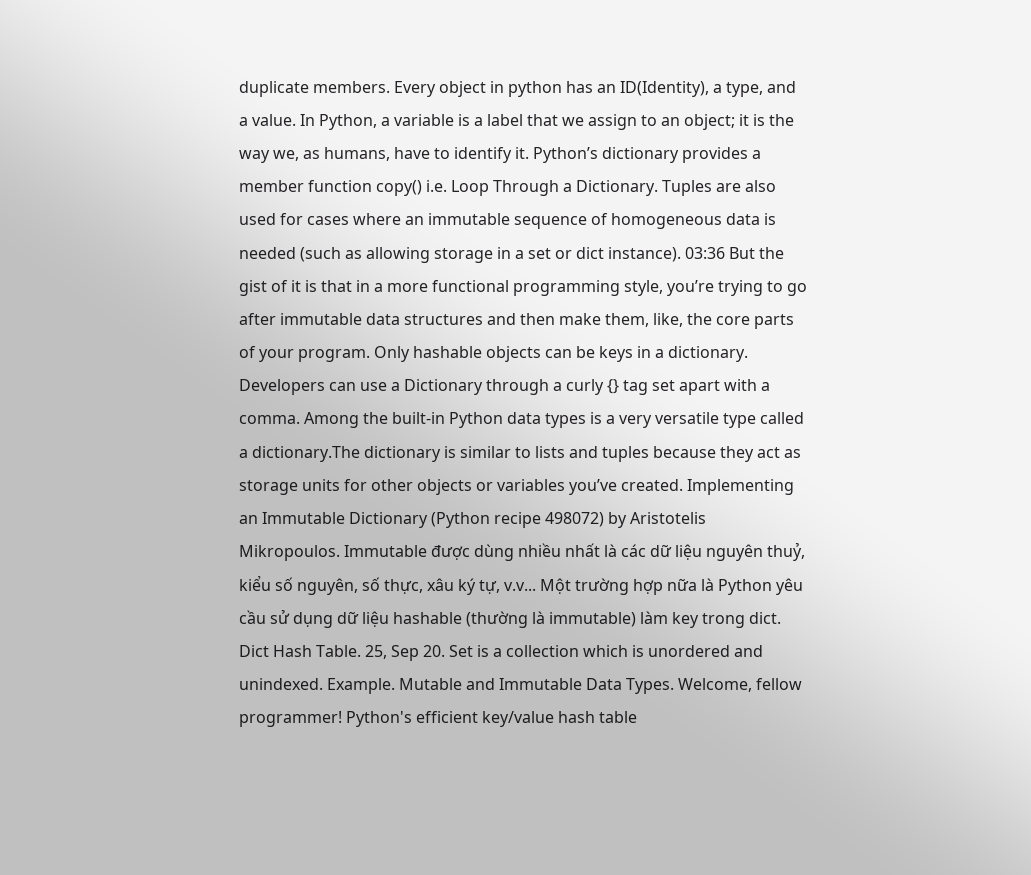duplicate members. Every object in python has an ID(Identity), a type, and a value. In Python, a variable is a label that we assign to an object; it is the way we, as humans, have to identify it. Python’s dictionary provides a member function copy() i.e. Loop Through a Dictionary. Tuples are also used for cases where an immutable sequence of homogeneous data is needed (such as allowing storage in a set or dict instance). 03:36 But the gist of it is that in a more functional programming style, you’re trying to go after immutable data structures and then make them, like, the core parts of your program. Only hashable objects can be keys in a dictionary. Developers can use a Dictionary through a curly {} tag set apart with a comma. Among the built-in Python data types is a very versatile type called a dictionary.The dictionary is similar to lists and tuples because they act as storage units for other objects or variables you’ve created. Implementing an Immutable Dictionary (Python recipe 498072) by Aristotelis Mikropoulos. Immutable được dùng nhiều nhất là các dữ liệu nguyên thuỷ, kiểu số nguyên, số thực, xâu ký tự, v.v... Một trường hợp nữa là Python yêu cầu sử dụng dữ liệu hashable (thường là immutable) làm key trong dict. Dict Hash Table. 25, Sep 20. Set is a collection which is unordered and unindexed. Example. Mutable and Immutable Data Types. Welcome, fellow programmer! Python's efficient key/value hash table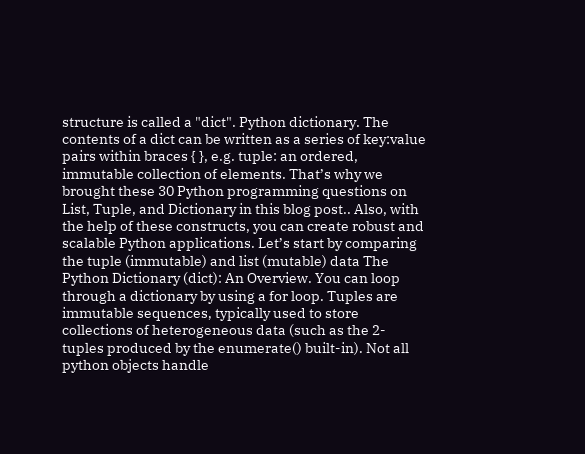structure is called a "dict". Python dictionary. The contents of a dict can be written as a series of key:value pairs within braces { }, e.g. tuple: an ordered, immutable collection of elements. That’s why we brought these 30 Python programming questions on List, Tuple, and Dictionary in this blog post.. Also, with the help of these constructs, you can create robust and scalable Python applications. Let’s start by comparing the tuple (immutable) and list (mutable) data The Python Dictionary (dict): An Overview. You can loop through a dictionary by using a for loop. Tuples are immutable sequences, typically used to store collections of heterogeneous data (such as the 2-tuples produced by the enumerate() built-in). Not all python objects handle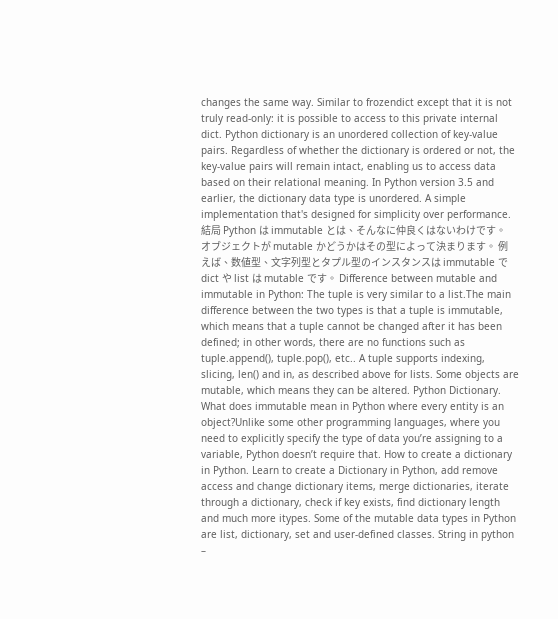changes the same way. Similar to frozendict except that it is not truly read-only: it is possible to access to this private internal dict. Python dictionary is an unordered collection of key-value pairs. Regardless of whether the dictionary is ordered or not, the key-value pairs will remain intact, enabling us to access data based on their relational meaning. In Python version 3.5 and earlier, the dictionary data type is unordered. A simple implementation that's designed for simplicity over performance. 結局 Python は immutable とは、そんなに仲良くはないわけです。 オブジェクトが mutable かどうかはその型によって決まります。 例えば、数値型、文字列型とタプル型のインスタンスは immutable で dict や list は mutable です。 Difference between mutable and immutable in Python: The tuple is very similar to a list.The main difference between the two types is that a tuple is immutable, which means that a tuple cannot be changed after it has been defined; in other words, there are no functions such as tuple.append(), tuple.pop(), etc.. A tuple supports indexing, slicing, len() and in, as described above for lists. Some objects are mutable, which means they can be altered. Python Dictionary. What does immutable mean in Python where every entity is an object?Unlike some other programming languages, where you need to explicitly specify the type of data you’re assigning to a variable, Python doesn’t require that. How to create a dictionary in Python. Learn to create a Dictionary in Python, add remove access and change dictionary items, merge dictionaries, iterate through a dictionary, check if key exists, find dictionary length and much more itypes. Some of the mutable data types in Python are list, dictionary, set and user-defined classes. String in python –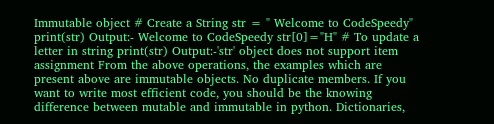Immutable object # Create a String str = " Welcome to CodeSpeedy" print(str) Output:- Welcome to CodeSpeedy str[0]="H" # To update a letter in string print(str) Output:-'str' object does not support item assignment From the above operations, the examples which are present above are immutable objects. No duplicate members. If you want to write most efficient code, you should be the knowing difference between mutable and immutable in python. Dictionaries,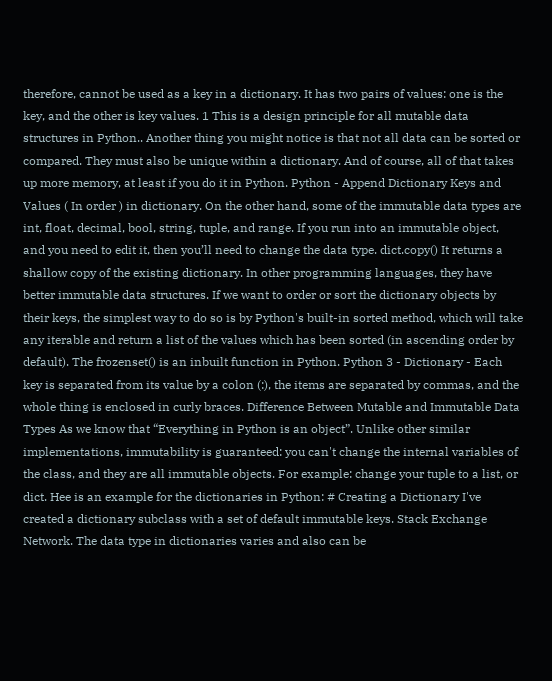therefore, cannot be used as a key in a dictionary. It has two pairs of values: one is the key, and the other is key values. 1 This is a design principle for all mutable data structures in Python.. Another thing you might notice is that not all data can be sorted or compared. They must also be unique within a dictionary. And of course, all of that takes up more memory, at least if you do it in Python. Python - Append Dictionary Keys and Values ( In order ) in dictionary. On the other hand, some of the immutable data types are int, float, decimal, bool, string, tuple, and range. If you run into an immutable object, and you need to edit it, then you’ll need to change the data type. dict.copy() It returns a shallow copy of the existing dictionary. In other programming languages, they have better immutable data structures. If we want to order or sort the dictionary objects by their keys, the simplest way to do so is by Python's built-in sorted method, which will take any iterable and return a list of the values which has been sorted (in ascending order by default). The frozenset() is an inbuilt function in Python. Python 3 - Dictionary - Each key is separated from its value by a colon (:), the items are separated by commas, and the whole thing is enclosed in curly braces. Difference Between Mutable and Immutable Data Types As we know that “Everything in Python is an object”. Unlike other similar implementations, immutability is guaranteed: you can't change the internal variables of the class, and they are all immutable objects. For example: change your tuple to a list, or dict. Hee is an example for the dictionaries in Python: # Creating a Dictionary I've created a dictionary subclass with a set of default immutable keys. Stack Exchange Network. The data type in dictionaries varies and also can be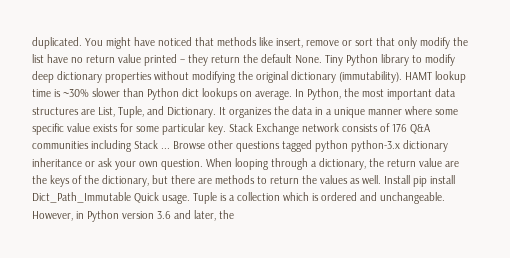duplicated. You might have noticed that methods like insert, remove or sort that only modify the list have no return value printed – they return the default None. Tiny Python library to modify deep dictionary properties without modifying the original dictionary (immutability). HAMT lookup time is ~30% slower than Python dict lookups on average. In Python, the most important data structures are List, Tuple, and Dictionary. It organizes the data in a unique manner where some specific value exists for some particular key. Stack Exchange network consists of 176 Q&A communities including Stack ... Browse other questions tagged python python-3.x dictionary inheritance or ask your own question. When looping through a dictionary, the return value are the keys of the dictionary, but there are methods to return the values as well. Install pip install Dict_Path_Immutable Quick usage. Tuple is a collection which is ordered and unchangeable. However, in Python version 3.6 and later, the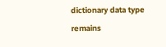dictionary data type remains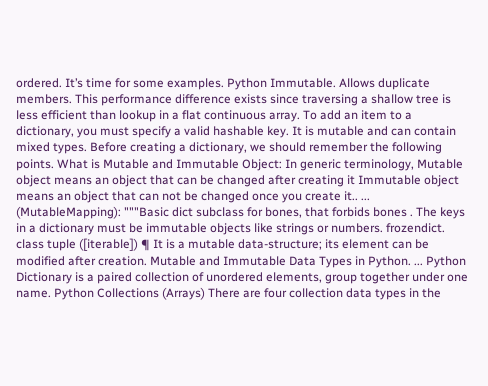ordered. It’s time for some examples. Python Immutable. Allows duplicate members. This performance difference exists since traversing a shallow tree is less efficient than lookup in a flat continuous array. To add an item to a dictionary, you must specify a valid hashable key. It is mutable and can contain mixed types. Before creating a dictionary, we should remember the following points. What is Mutable and Immutable Object: In generic terminology, Mutable object means an object that can be changed after creating it Immutable object means an object that can not be changed once you create it.. ... (MutableMapping): """Basic dict subclass for bones, that forbids bones . The keys in a dictionary must be immutable objects like strings or numbers. frozendict. class tuple ([iterable]) ¶ It is a mutable data-structure; its element can be modified after creation. Mutable and Immutable Data Types in Python. ... Python Dictionary is a paired collection of unordered elements, group together under one name. Python Collections (Arrays) There are four collection data types in the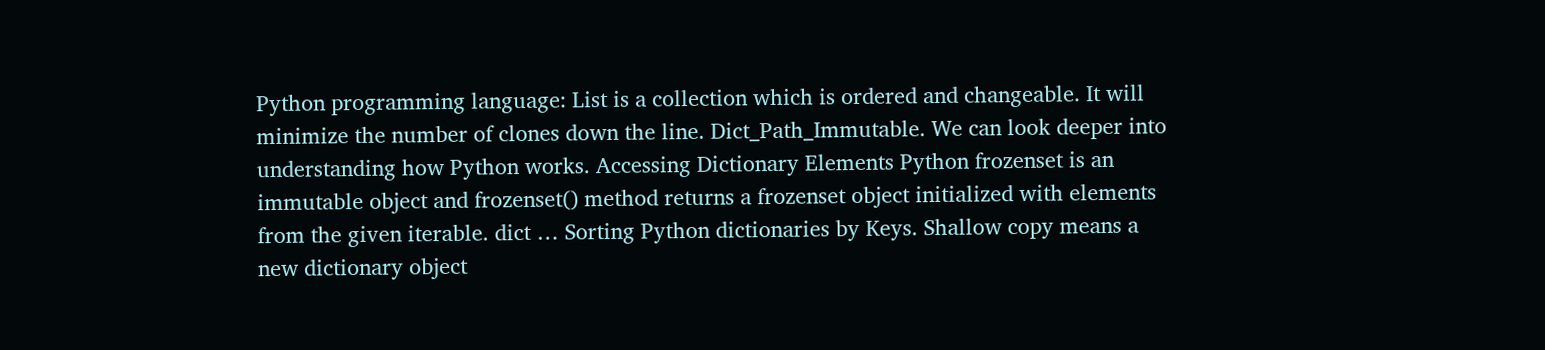Python programming language: List is a collection which is ordered and changeable. It will minimize the number of clones down the line. Dict_Path_Immutable. We can look deeper into understanding how Python works. Accessing Dictionary Elements Python frozenset is an immutable object and frozenset() method returns a frozenset object initialized with elements from the given iterable. dict … Sorting Python dictionaries by Keys. Shallow copy means a new dictionary object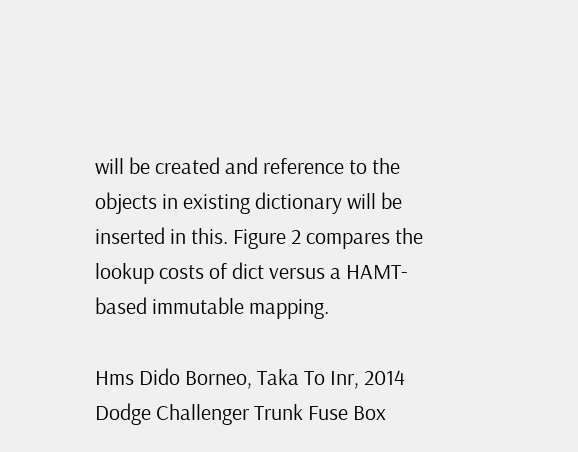will be created and reference to the objects in existing dictionary will be inserted in this. Figure 2 compares the lookup costs of dict versus a HAMT-based immutable mapping.

Hms Dido Borneo, Taka To Inr, 2014 Dodge Challenger Trunk Fuse Box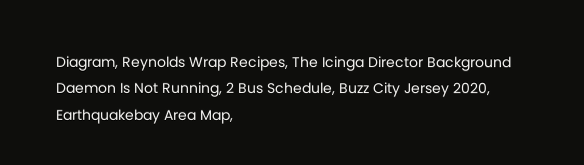Diagram, Reynolds Wrap Recipes, The Icinga Director Background Daemon Is Not Running, 2 Bus Schedule, Buzz City Jersey 2020, Earthquakebay Area Map,